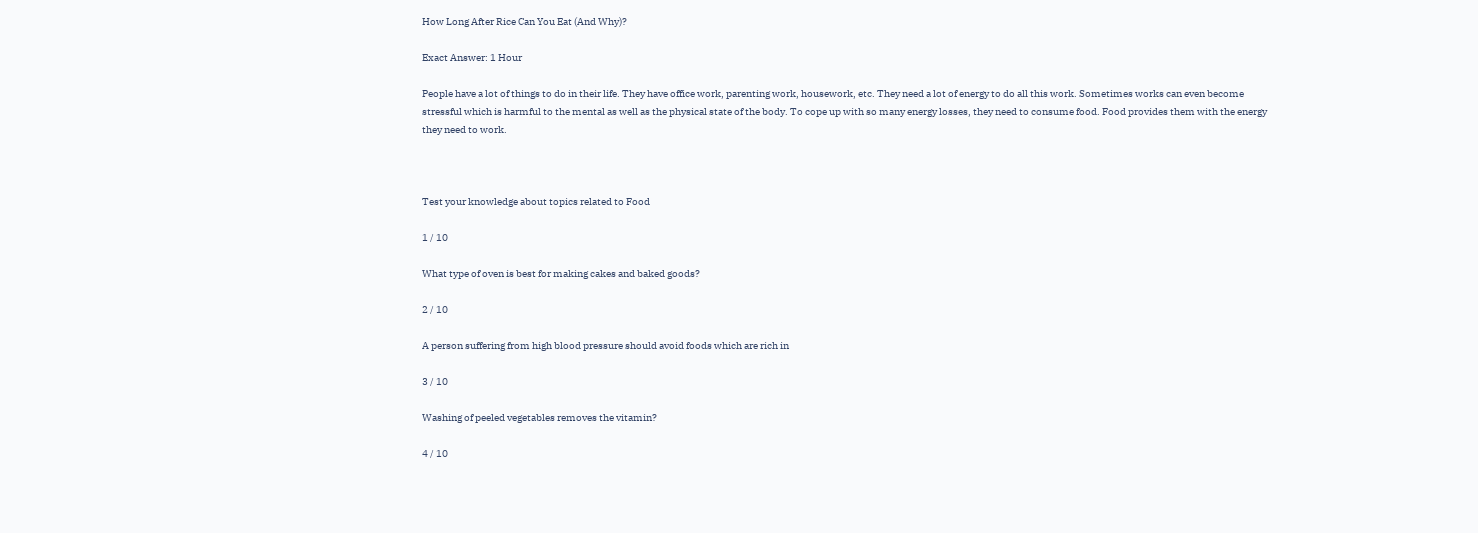How Long After Rice Can You Eat (And Why)?

Exact Answer: 1 Hour

People have a lot of things to do in their life. They have office work, parenting work, housework, etc. They need a lot of energy to do all this work. Sometimes works can even become stressful which is harmful to the mental as well as the physical state of the body. To cope up with so many energy losses, they need to consume food. Food provides them with the energy they need to work.



Test your knowledge about topics related to Food

1 / 10

What type of oven is best for making cakes and baked goods?

2 / 10

A person suffering from high blood pressure should avoid foods which are rich in

3 / 10

Washing of peeled vegetables removes the vitamin?

4 / 10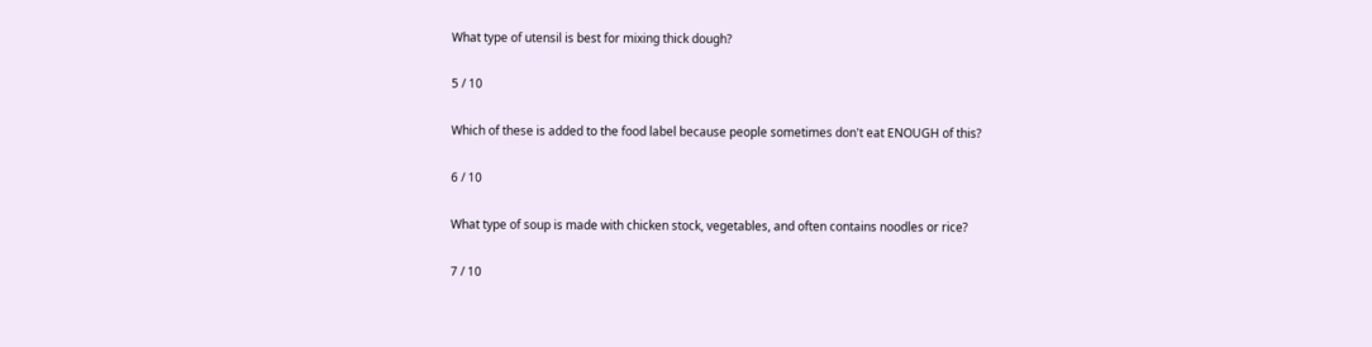What type of utensil is best for mixing thick dough?

5 / 10

Which of these is added to the food label because people sometimes don't eat ENOUGH of this?

6 / 10

What type of soup is made with chicken stock, vegetables, and often contains noodles or rice?

7 / 10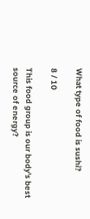What type of food is sushi?

8 / 10

This food group is our body's best source of energy?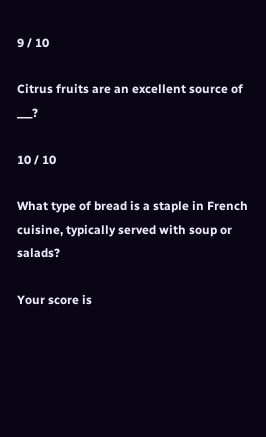9 / 10

Citrus fruits are an excellent source of ___?

10 / 10

What type of bread is a staple in French cuisine, typically served with soup or salads?

Your score is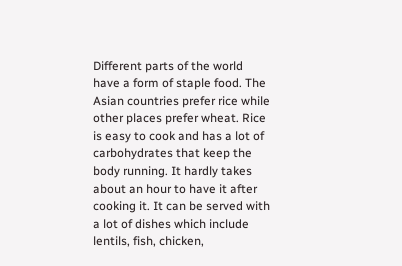Different parts of the world have a form of staple food. The Asian countries prefer rice while other places prefer wheat. Rice is easy to cook and has a lot of carbohydrates that keep the body running. It hardly takes about an hour to have it after cooking it. It can be served with a lot of dishes which include lentils, fish, chicken,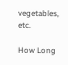vegetables, etc.

How Long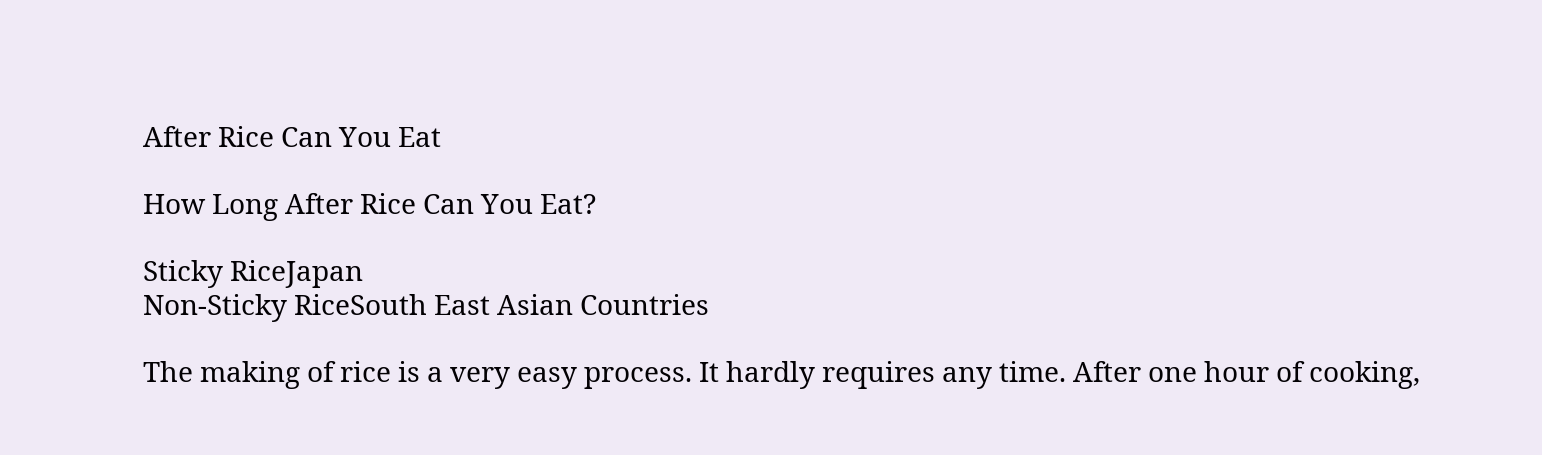After Rice Can You Eat

How Long After Rice Can You Eat?

Sticky RiceJapan
Non-Sticky RiceSouth East Asian Countries

The making of rice is a very easy process. It hardly requires any time. After one hour of cooking,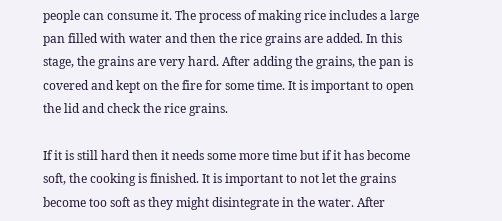people can consume it. The process of making rice includes a large pan filled with water and then the rice grains are added. In this stage, the grains are very hard. After adding the grains, the pan is covered and kept on the fire for some time. It is important to open the lid and check the rice grains.

If it is still hard then it needs some more time but if it has become soft, the cooking is finished. It is important to not let the grains become too soft as they might disintegrate in the water. After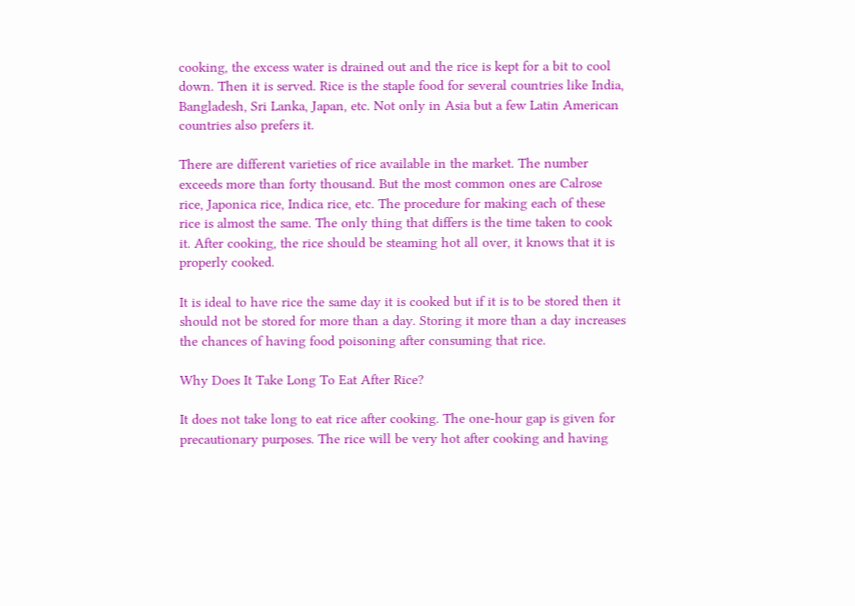cooking, the excess water is drained out and the rice is kept for a bit to cool down. Then it is served. Rice is the staple food for several countries like India, Bangladesh, Sri Lanka, Japan, etc. Not only in Asia but a few Latin American countries also prefers it.

There are different varieties of rice available in the market. The number exceeds more than forty thousand. But the most common ones are Calrose rice, Japonica rice, Indica rice, etc. The procedure for making each of these rice is almost the same. The only thing that differs is the time taken to cook it. After cooking, the rice should be steaming hot all over, it knows that it is properly cooked.

It is ideal to have rice the same day it is cooked but if it is to be stored then it should not be stored for more than a day. Storing it more than a day increases the chances of having food poisoning after consuming that rice.

Why Does It Take Long To Eat After Rice?

It does not take long to eat rice after cooking. The one-hour gap is given for precautionary purposes. The rice will be very hot after cooking and having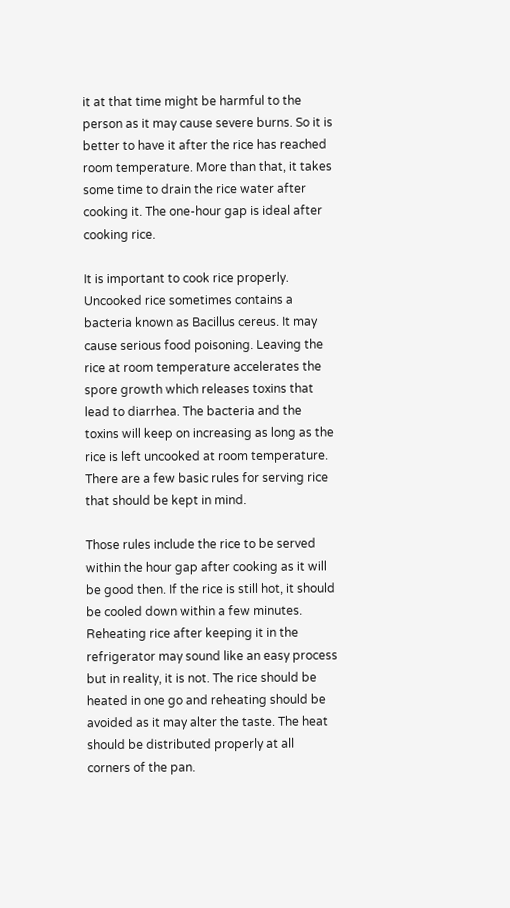it at that time might be harmful to the person as it may cause severe burns. So it is better to have it after the rice has reached room temperature. More than that, it takes some time to drain the rice water after cooking it. The one-hour gap is ideal after cooking rice.

It is important to cook rice properly. Uncooked rice sometimes contains a bacteria known as Bacillus cereus. It may cause serious food poisoning. Leaving the rice at room temperature accelerates the spore growth which releases toxins that lead to diarrhea. The bacteria and the toxins will keep on increasing as long as the rice is left uncooked at room temperature. There are a few basic rules for serving rice that should be kept in mind.

Those rules include the rice to be served within the hour gap after cooking as it will be good then. If the rice is still hot, it should be cooled down within a few minutes. Reheating rice after keeping it in the refrigerator may sound like an easy process but in reality, it is not. The rice should be heated in one go and reheating should be avoided as it may alter the taste. The heat should be distributed properly at all corners of the pan.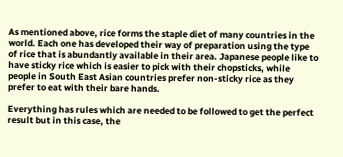As mentioned above, rice forms the staple diet of many countries in the world. Each one has developed their way of preparation using the type of rice that is abundantly available in their area. Japanese people like to have sticky rice which is easier to pick with their chopsticks, while people in South East Asian countries prefer non-sticky rice as they prefer to eat with their bare hands.

Everything has rules which are needed to be followed to get the perfect result but in this case, the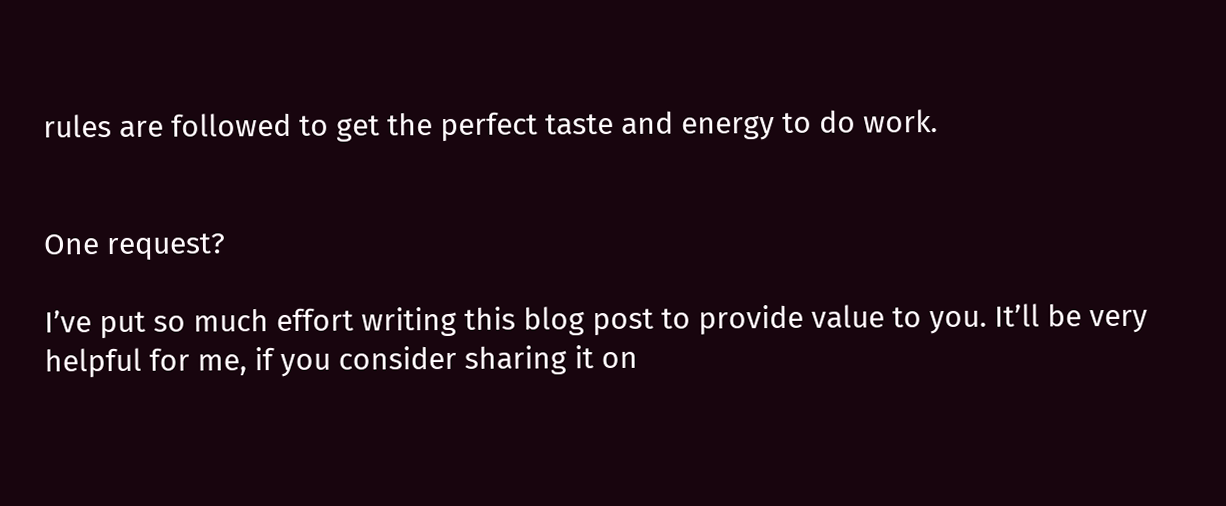rules are followed to get the perfect taste and energy to do work.


One request?

I’ve put so much effort writing this blog post to provide value to you. It’ll be very helpful for me, if you consider sharing it on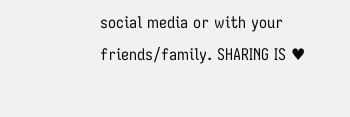social media or with your friends/family. SHARING IS ♥